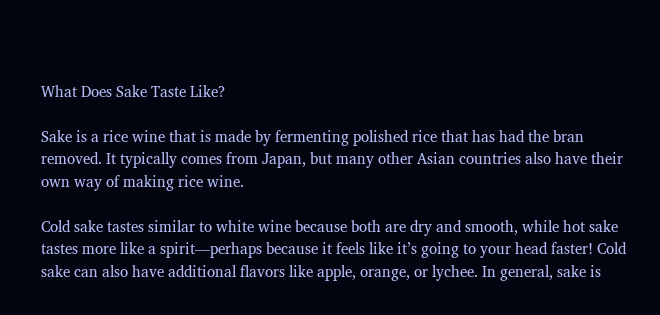What Does Sake Taste Like?

Sake is a rice wine that is made by fermenting polished rice that has had the bran removed. It typically comes from Japan, but many other Asian countries also have their own way of making rice wine.

Cold sake tastes similar to white wine because both are dry and smooth, while hot sake tastes more like a spirit—perhaps because it feels like it’s going to your head faster! Cold sake can also have additional flavors like apple, orange, or lychee. In general, sake is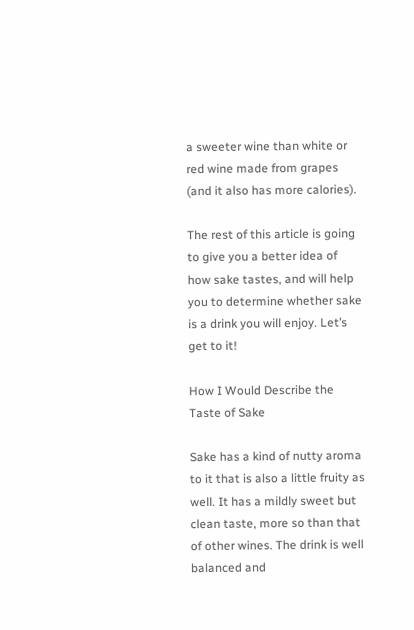a sweeter wine than white or red wine made from grapes (and it also has more calories).

The rest of this article is going to give you a better idea of how sake tastes, and will help you to determine whether sake is a drink you will enjoy. Let’s get to it!

How I Would Describe the Taste of Sake

Sake has a kind of nutty aroma to it that is also a little fruity as well. It has a mildly sweet but clean taste, more so than that of other wines. The drink is well balanced and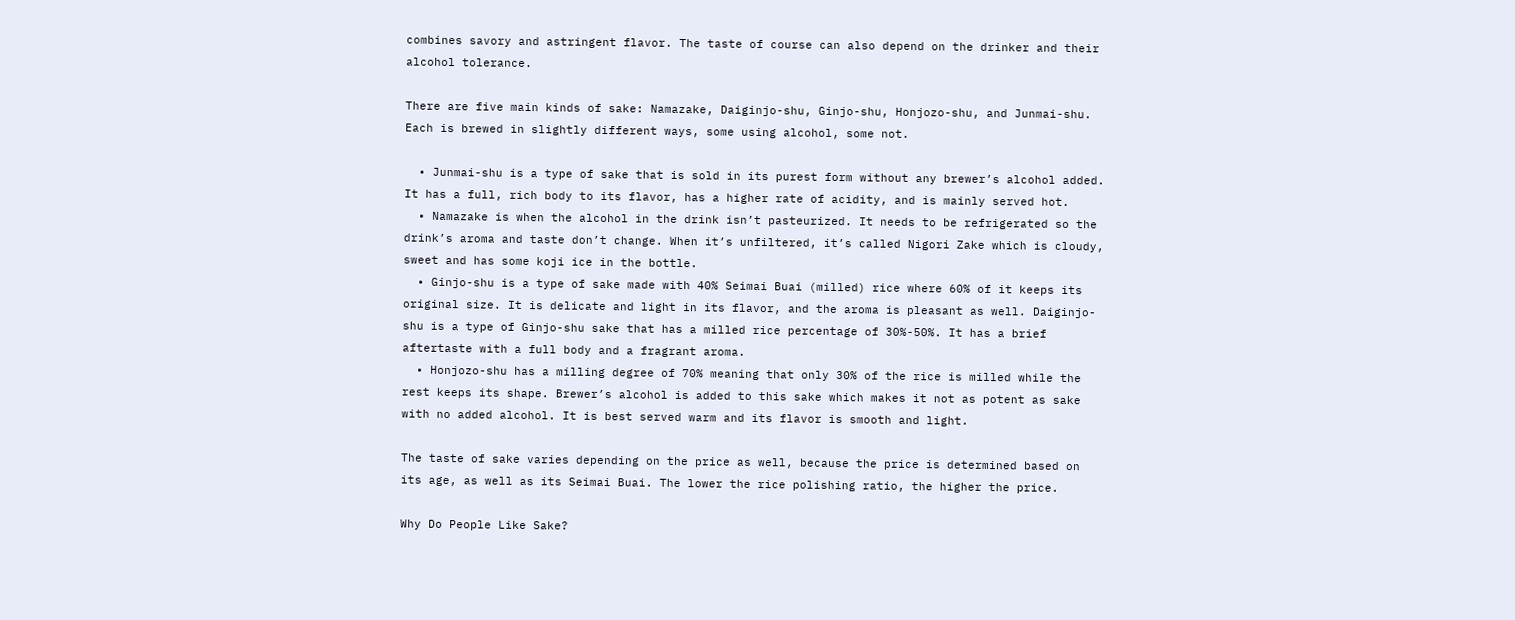combines savory and astringent flavor. The taste of course can also depend on the drinker and their alcohol tolerance.

There are five main kinds of sake: Namazake, Daiginjo-shu, Ginjo-shu, Honjozo-shu, and Junmai-shu. Each is brewed in slightly different ways, some using alcohol, some not.

  • Junmai-shu is a type of sake that is sold in its purest form without any brewer’s alcohol added. It has a full, rich body to its flavor, has a higher rate of acidity, and is mainly served hot.
  • Namazake is when the alcohol in the drink isn’t pasteurized. It needs to be refrigerated so the drink’s aroma and taste don’t change. When it’s unfiltered, it’s called Nigori Zake which is cloudy, sweet and has some koji ice in the bottle.
  • Ginjo-shu is a type of sake made with 40% Seimai Buai (milled) rice where 60% of it keeps its original size. It is delicate and light in its flavor, and the aroma is pleasant as well. Daiginjo-shu is a type of Ginjo-shu sake that has a milled rice percentage of 30%-50%. It has a brief aftertaste with a full body and a fragrant aroma.
  • Honjozo-shu has a milling degree of 70% meaning that only 30% of the rice is milled while the rest keeps its shape. Brewer’s alcohol is added to this sake which makes it not as potent as sake with no added alcohol. It is best served warm and its flavor is smooth and light.

The taste of sake varies depending on the price as well, because the price is determined based on its age, as well as its Seimai Buai. The lower the rice polishing ratio, the higher the price.

Why Do People Like Sake?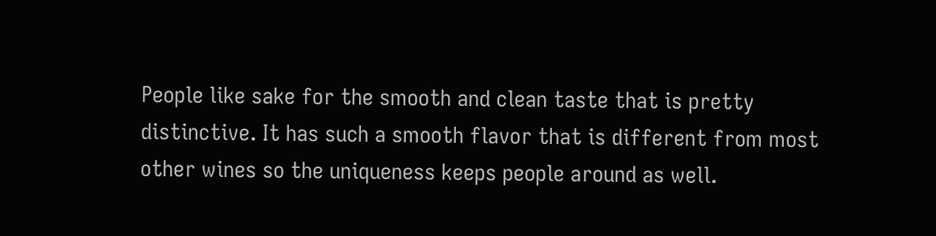People like sake for the smooth and clean taste that is pretty distinctive. It has such a smooth flavor that is different from most other wines so the uniqueness keeps people around as well.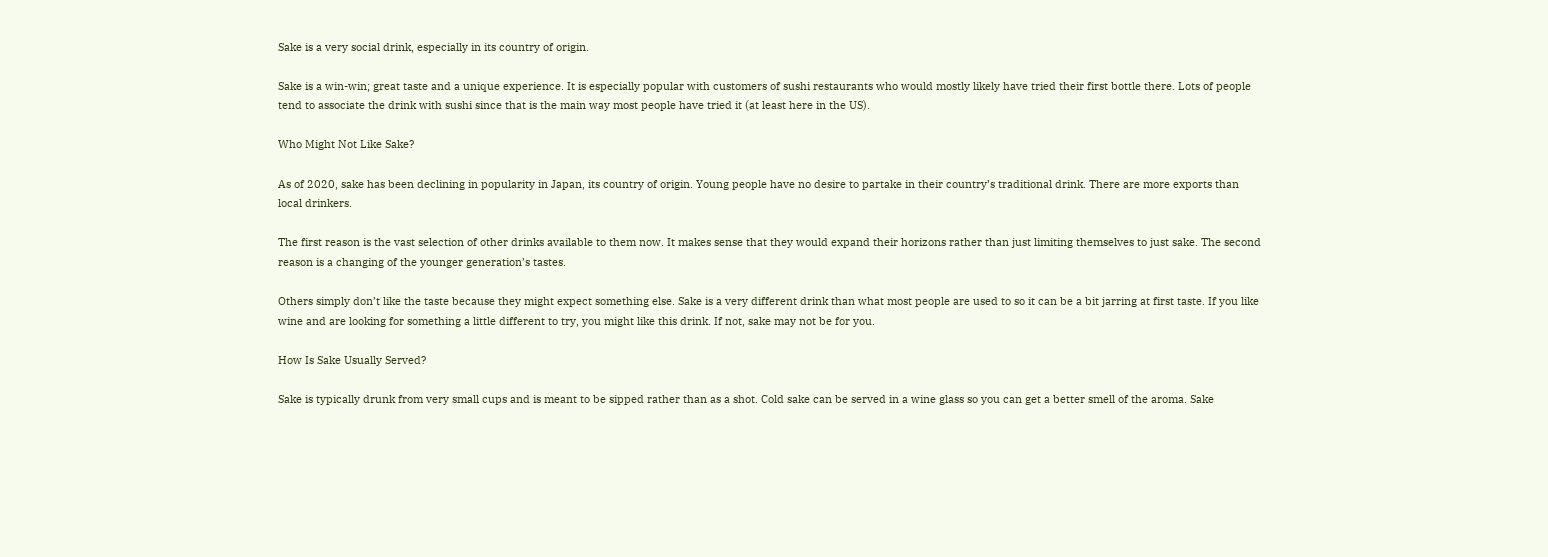Sake is a very social drink, especially in its country of origin.

Sake is a win-win; great taste and a unique experience. It is especially popular with customers of sushi restaurants who would mostly likely have tried their first bottle there. Lots of people tend to associate the drink with sushi since that is the main way most people have tried it (at least here in the US).

Who Might Not Like Sake?

As of 2020, sake has been declining in popularity in Japan, its country of origin. Young people have no desire to partake in their country’s traditional drink. There are more exports than local drinkers.

The first reason is the vast selection of other drinks available to them now. It makes sense that they would expand their horizons rather than just limiting themselves to just sake. The second reason is a changing of the younger generation’s tastes.

Others simply don’t like the taste because they might expect something else. Sake is a very different drink than what most people are used to so it can be a bit jarring at first taste. If you like wine and are looking for something a little different to try, you might like this drink. If not, sake may not be for you.

How Is Sake Usually Served?

Sake is typically drunk from very small cups and is meant to be sipped rather than as a shot. Cold sake can be served in a wine glass so you can get a better smell of the aroma. Sake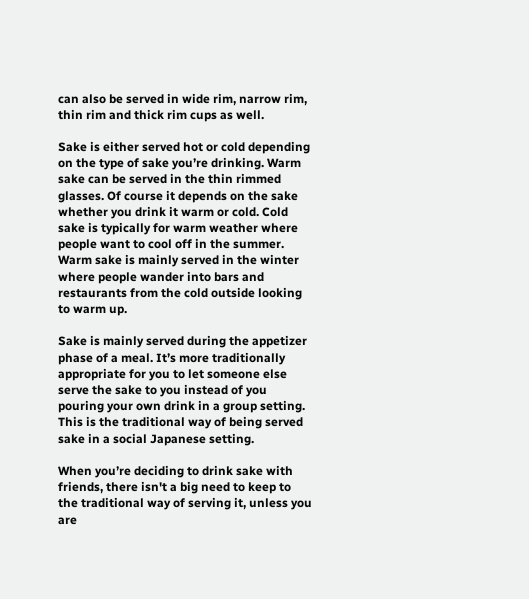can also be served in wide rim, narrow rim, thin rim and thick rim cups as well.

Sake is either served hot or cold depending on the type of sake you’re drinking. Warm sake can be served in the thin rimmed glasses. Of course it depends on the sake whether you drink it warm or cold. Cold sake is typically for warm weather where people want to cool off in the summer. Warm sake is mainly served in the winter where people wander into bars and restaurants from the cold outside looking to warm up.

Sake is mainly served during the appetizer phase of a meal. It’s more traditionally appropriate for you to let someone else serve the sake to you instead of you pouring your own drink in a group setting. This is the traditional way of being served sake in a social Japanese setting.

When you’re deciding to drink sake with friends, there isn't a big need to keep to the traditional way of serving it, unless you are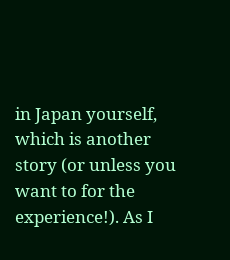in Japan yourself, which is another story (or unless you want to for the experience!). As I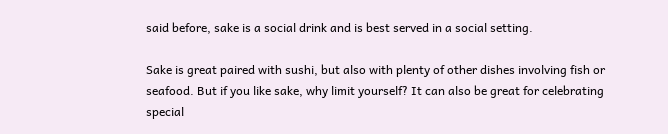said before, sake is a social drink and is best served in a social setting.

Sake is great paired with sushi, but also with plenty of other dishes involving fish or seafood. But if you like sake, why limit yourself? It can also be great for celebrating special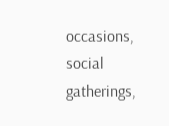occasions, social gatherings,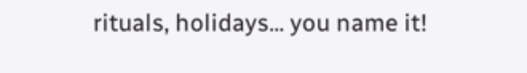rituals, holidays... you name it!